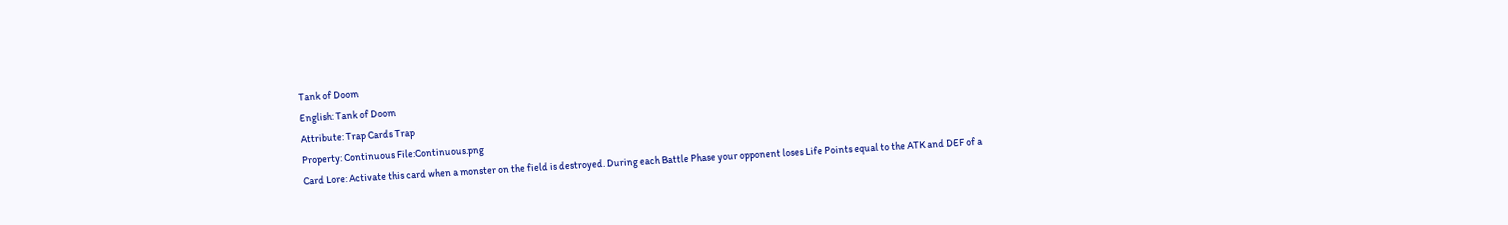Tank of Doom
English: Tank of Doom
Attribute: Trap Cards Trap
Property: Continuous File:Continuous.png
Card Lore: Activate this card when a monster on the field is destroyed. During each Battle Phase your opponent loses Life Points equal to the ATK and DEF of a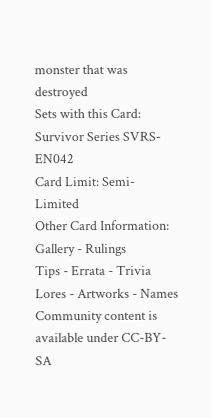monster that was destroyed
Sets with this Card: Survivor Series SVRS-EN042
Card Limit: Semi-Limited
Other Card Information: Gallery - Rulings
Tips - Errata - Trivia
Lores - Artworks - Names
Community content is available under CC-BY-SA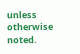unless otherwise noted.